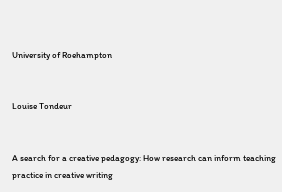University of Roehampton


Louise Tondeur


A search for a creative pedagogy: How research can inform teaching practice in creative writing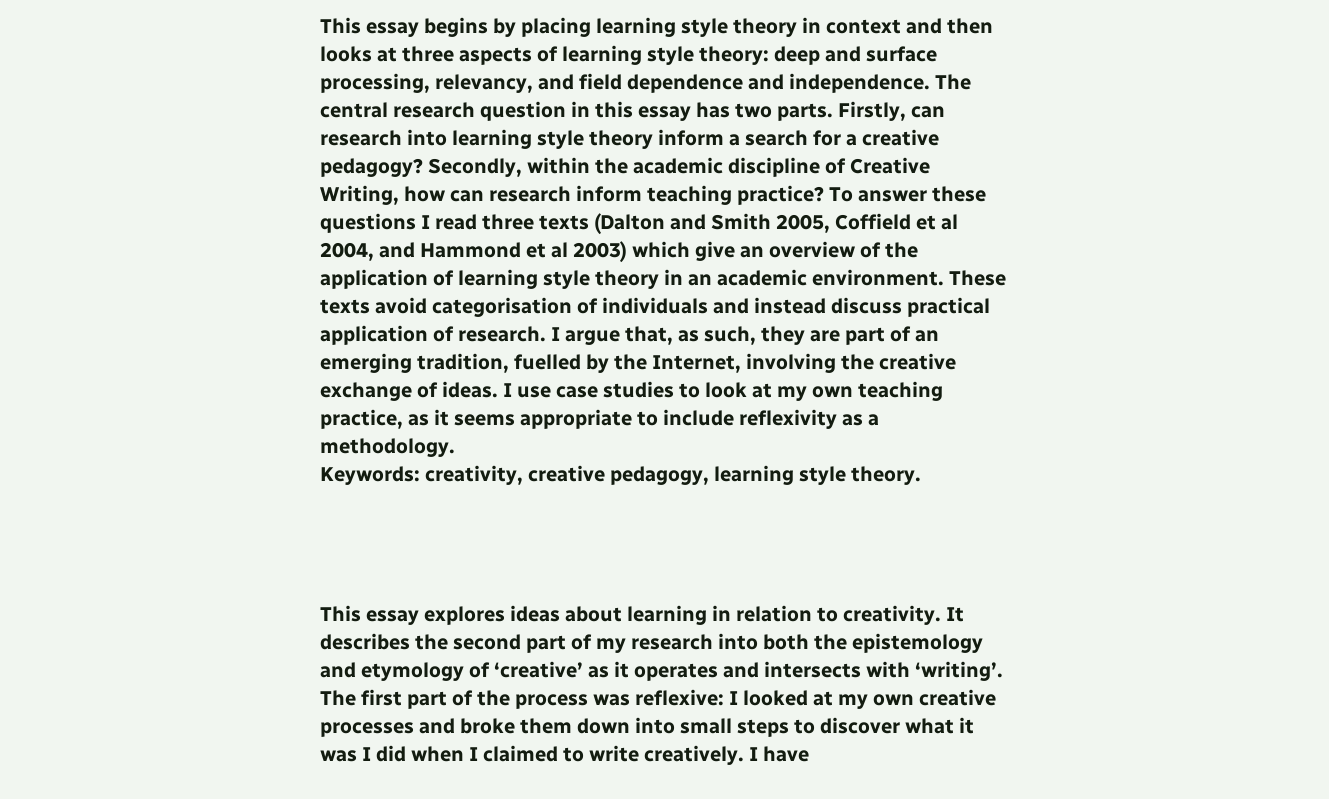This essay begins by placing learning style theory in context and then looks at three aspects of learning style theory: deep and surface processing, relevancy, and field dependence and independence. The central research question in this essay has two parts. Firstly, can research into learning style theory inform a search for a creative pedagogy? Secondly, within the academic discipline of Creative Writing, how can research inform teaching practice? To answer these questions I read three texts (Dalton and Smith 2005, Coffield et al 2004, and Hammond et al 2003) which give an overview of the application of learning style theory in an academic environment. These texts avoid categorisation of individuals and instead discuss practical application of research. I argue that, as such, they are part of an emerging tradition, fuelled by the Internet, involving the creative exchange of ideas. I use case studies to look at my own teaching practice, as it seems appropriate to include reflexivity as a methodology.
Keywords: creativity, creative pedagogy, learning style theory.




This essay explores ideas about learning in relation to creativity. It describes the second part of my research into both the epistemology and etymology of ‘creative’ as it operates and intersects with ‘writing’. The first part of the process was reflexive: I looked at my own creative processes and broke them down into small steps to discover what it was I did when I claimed to write creatively. I have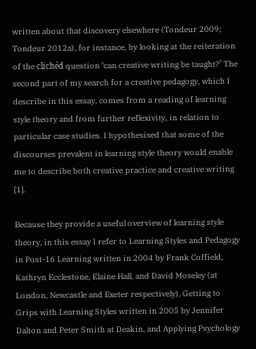written about that discovery elsewhere (Tondeur 2009; Tondeur 2012a), for instance, by looking at the reiteration of the clichéd question ‘can creative writing be taught?’ The second part of my search for a creative pedagogy, which I describe in this essay, comes from a reading of learning style theory and from further reflexivity, in relation to particular case studies. I hypothesised that some of the discourses prevalent in learning style theory would enable me to describe both creative practice and creative writing [1].

Because they provide a useful overview of learning style theory, in this essay I refer to Learning Styles and Pedagogy in Post-16 Learning written in 2004 by Frank Coffield, Kathryn Ecclestone, Elaine Hall, and David Moseley (at London, Newcastle and Exeter respectively), Getting to Grips with Learning Styles written in 2005 by Jennifer Dalton and Peter Smith at Deakin, and Applying Psychology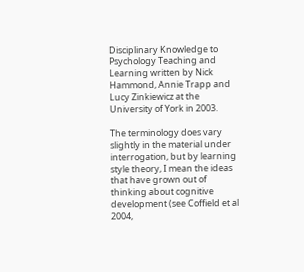Disciplinary Knowledge to Psychology Teaching and Learning written by Nick Hammond, Annie Trapp and Lucy Zinkiewicz at the University of York in 2003.

The terminology does vary slightly in the material under interrogation, but by learning style theory, I mean the ideas that have grown out of thinking about cognitive development (see Coffield et al 2004,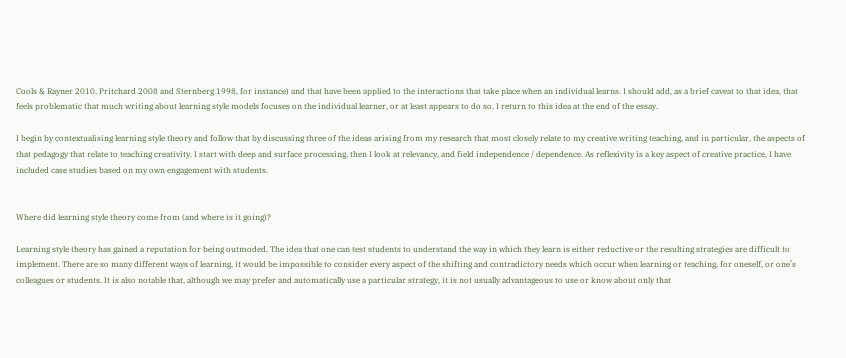Cools & Rayner 2010, Pritchard 2008 and Sternberg 1998, for instance) and that have been applied to the interactions that take place when an individual learns. I should add, as a brief caveat to that idea, that feels problematic that much writing about learning style models focuses on the individual learner, or at least appears to do so. I return to this idea at the end of the essay.

I begin by contextualising learning style theory and follow that by discussing three of the ideas arising from my research that most closely relate to my creative writing teaching, and in particular, the aspects of that pedagogy that relate to teaching creativity. I start with deep and surface processing, then I look at relevancy, and field independence / dependence. As reflexivity is a key aspect of creative practice, I have included case studies based on my own engagement with students.


Where did learning style theory come from (and where is it going)?

Learning style theory has gained a reputation for being outmoded. The idea that one can test students to understand the way in which they learn is either reductive or the resulting strategies are difficult to implement. There are so many different ways of learning, it would be impossible to consider every aspect of the shifting and contradictory needs which occur when learning or teaching, for oneself, or one’s colleagues or students. It is also notable that, although we may prefer and automatically use a particular strategy, it is not usually advantageous to use or know about only that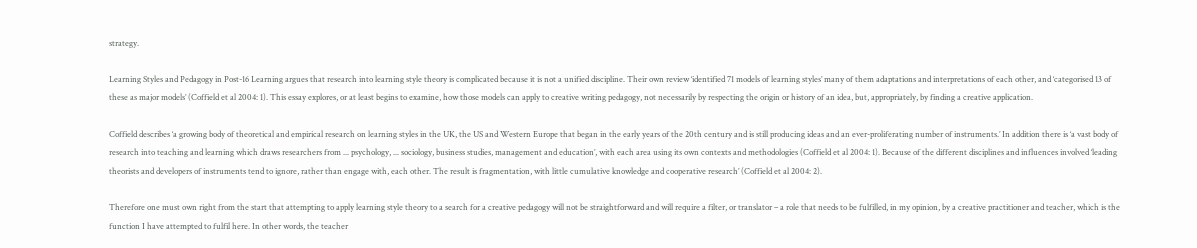strategy.

Learning Styles and Pedagogy in Post-16 Learning argues that research into learning style theory is complicated because it is not a unified discipline. Their own review ‘identified 71 models of learning styles’ many of them adaptations and interpretations of each other, and ‘categorised 13 of these as major models’ (Coffield et al 2004: 1). This essay explores, or at least begins to examine, how those models can apply to creative writing pedagogy, not necessarily by respecting the origin or history of an idea, but, appropriately, by finding a creative application.

Coffield describes ‘a growing body of theoretical and empirical research on learning styles in the UK, the US and Western Europe that began in the early years of the 20th century and is still producing ideas and an ever-proliferating number of instruments.’ In addition there is ‘a vast body of research into teaching and learning which draws researchers from ... psychology, ... sociology, business studies, management and education’, with each area using its own contexts and methodologies (Coffield et al 2004: 1). Because of the different disciplines and influences involved ‘leading theorists and developers of instruments tend to ignore, rather than engage with, each other. The result is fragmentation, with little cumulative knowledge and cooperative research’ (Coffield et al 2004: 2).

Therefore one must own right from the start that attempting to apply learning style theory to a search for a creative pedagogy will not be straightforward and will require a filter, or translator – a role that needs to be fulfilled, in my opinion, by a creative practitioner and teacher, which is the function I have attempted to fulfil here. In other words, the teacher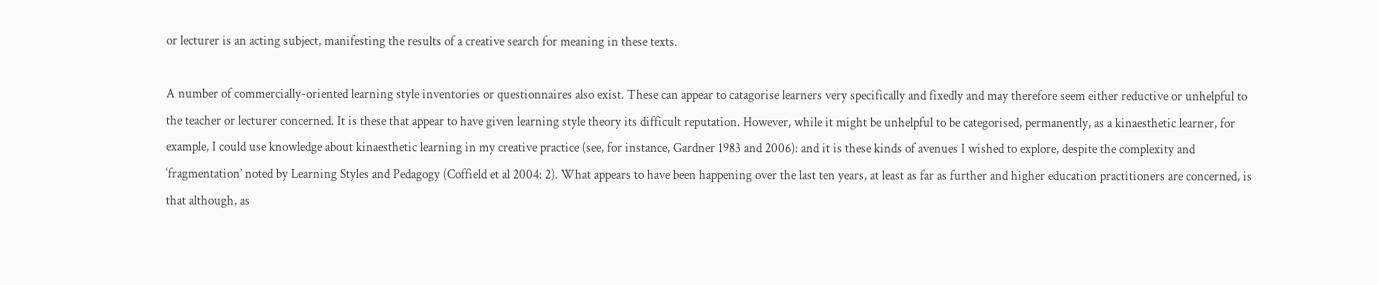or lecturer is an acting subject, manifesting the results of a creative search for meaning in these texts.

A number of commercially-oriented learning style inventories or questionnaires also exist. These can appear to catagorise learners very specifically and fixedly and may therefore seem either reductive or unhelpful to the teacher or lecturer concerned. It is these that appear to have given learning style theory its difficult reputation. However, while it might be unhelpful to be categorised, permanently, as a kinaesthetic learner, for example, I could use knowledge about kinaesthetic learning in my creative practice (see, for instance, Gardner 1983 and 2006): and it is these kinds of avenues I wished to explore, despite the complexity and ‘fragmentation’ noted by Learning Styles and Pedagogy (Coffield et al 2004: 2). What appears to have been happening over the last ten years, at least as far as further and higher education practitioners are concerned, is that although, as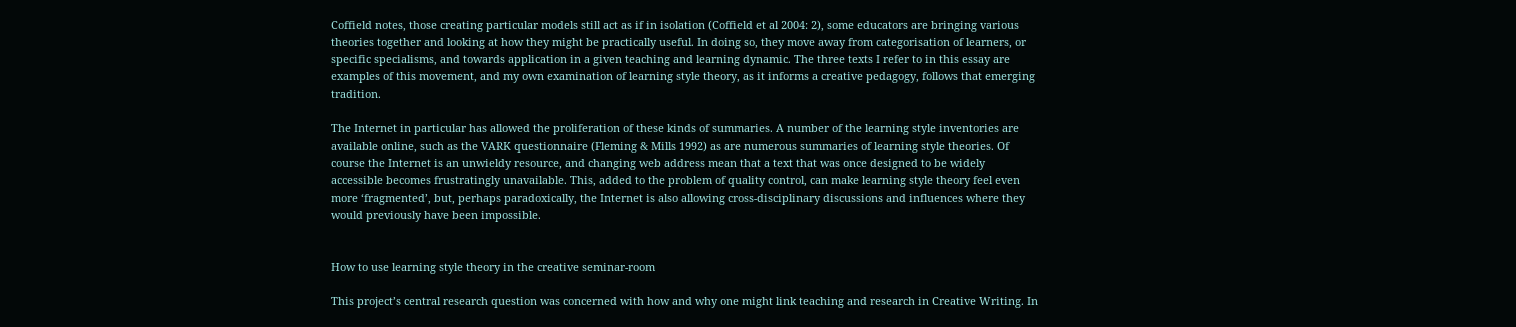Coffield notes, those creating particular models still act as if in isolation (Coffield et al 2004: 2), some educators are bringing various theories together and looking at how they might be practically useful. In doing so, they move away from categorisation of learners, or specific specialisms, and towards application in a given teaching and learning dynamic. The three texts I refer to in this essay are examples of this movement, and my own examination of learning style theory, as it informs a creative pedagogy, follows that emerging tradition.

The Internet in particular has allowed the proliferation of these kinds of summaries. A number of the learning style inventories are available online, such as the VARK questionnaire (Fleming & Mills 1992) as are numerous summaries of learning style theories. Of course the Internet is an unwieldy resource, and changing web address mean that a text that was once designed to be widely accessible becomes frustratingly unavailable. This, added to the problem of quality control, can make learning style theory feel even more ‘fragmented’, but, perhaps paradoxically, the Internet is also allowing cross-disciplinary discussions and influences where they would previously have been impossible.


How to use learning style theory in the creative seminar-room

This project’s central research question was concerned with how and why one might link teaching and research in Creative Writing. In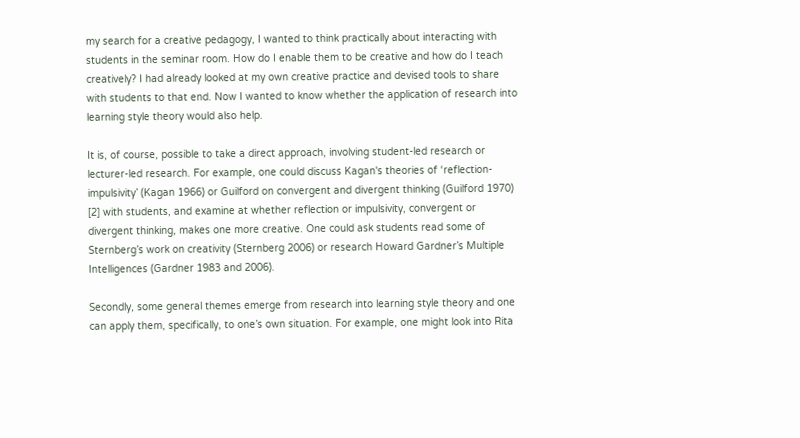my search for a creative pedagogy, I wanted to think practically about interacting with students in the seminar room. How do I enable them to be creative and how do I teach creatively? I had already looked at my own creative practice and devised tools to share with students to that end. Now I wanted to know whether the application of research into learning style theory would also help.

It is, of course, possible to take a direct approach, involving student-led research or lecturer-led research. For example, one could discuss Kagan's theories of ‘reflection-impulsivity’ (Kagan 1966) or Guilford on convergent and divergent thinking (Guilford 1970) [2] with students, and examine at whether reflection or impulsivity, convergent or divergent thinking, makes one more creative. One could ask students read some of Sternberg’s work on creativity (Sternberg 2006) or research Howard Gardner’s Multiple Intelligences (Gardner 1983 and 2006).

Secondly, some general themes emerge from research into learning style theory and one can apply them, specifically, to one’s own situation. For example, one might look into Rita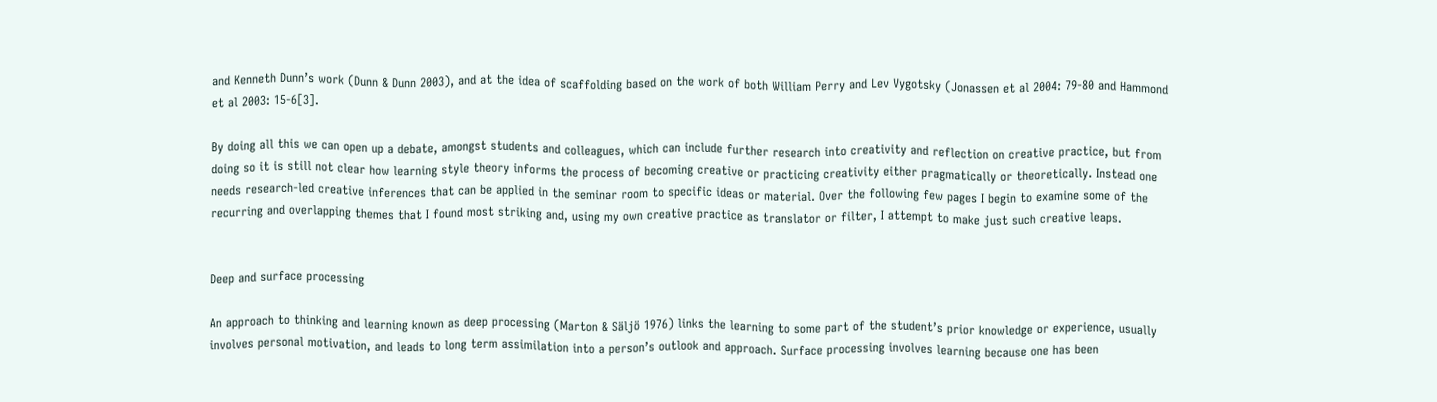and Kenneth Dunn’s work (Dunn & Dunn 2003), and at the idea of scaffolding based on the work of both William Perry and Lev Vygotsky (Jonassen et al 2004: 79-80 and Hammond et al 2003: 15-6[3].

By doing all this we can open up a debate, amongst students and colleagues, which can include further research into creativity and reflection on creative practice, but from doing so it is still not clear how learning style theory informs the process of becoming creative or practicing creativity either pragmatically or theoretically. Instead one needs research-led creative inferences that can be applied in the seminar room to specific ideas or material. Over the following few pages I begin to examine some of the recurring and overlapping themes that I found most striking and, using my own creative practice as translator or filter, I attempt to make just such creative leaps.


Deep and surface processing

An approach to thinking and learning known as deep processing (Marton & Säljö 1976) links the learning to some part of the student’s prior knowledge or experience, usually involves personal motivation, and leads to long term assimilation into a person’s outlook and approach. Surface processing involves learning because one has been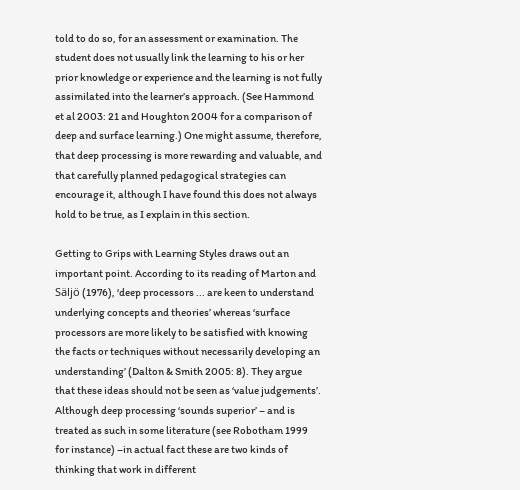told to do so, for an assessment or examination. The student does not usually link the learning to his or her prior knowledge or experience and the learning is not fully assimilated into the learner’s approach. (See Hammond et al 2003: 21 and Houghton 2004 for a comparison of deep and surface learning.) One might assume, therefore, that deep processing is more rewarding and valuable, and that carefully planned pedagogical strategies can encourage it, although I have found this does not always hold to be true, as I explain in this section.

Getting to Grips with Learning Styles draws out an important point. According to its reading of Marton and Säljö (1976), ‘deep processors ... are keen to understand underlying concepts and theories’ whereas ‘surface processors are more likely to be satisfied with knowing the facts or techniques without necessarily developing an understanding’ (Dalton & Smith 2005: 8). They argue that these ideas should not be seen as ‘value judgements’. Although deep processing ‘sounds superior’ – and is treated as such in some literature (see Robotham 1999 for instance) –in actual fact these are two kinds of thinking that work in different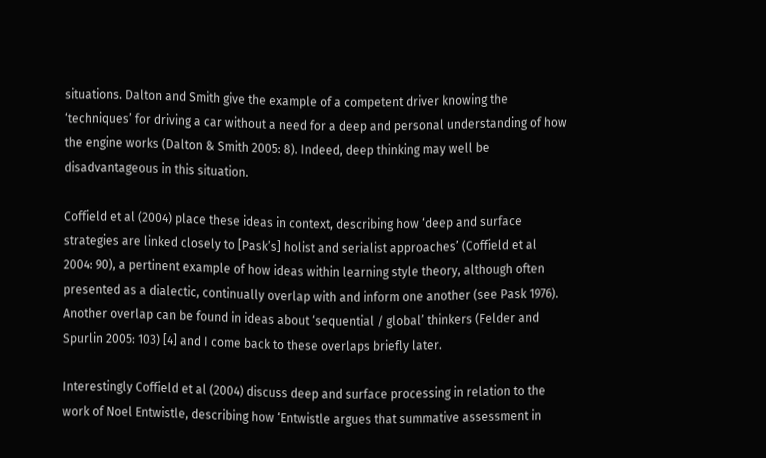situations. Dalton and Smith give the example of a competent driver knowing the ‘techniques’ for driving a car without a need for a deep and personal understanding of how the engine works (Dalton & Smith 2005: 8). Indeed, deep thinking may well be disadvantageous in this situation.

Coffield et al (2004) place these ideas in context, describing how ‘deep and surface strategies are linked closely to [Pask’s] holist and serialist approaches’ (Coffield et al 2004: 90), a pertinent example of how ideas within learning style theory, although often presented as a dialectic, continually overlap with and inform one another (see Pask 1976). Another overlap can be found in ideas about ‘sequential / global’ thinkers (Felder and Spurlin 2005: 103) [4] and I come back to these overlaps briefly later.

Interestingly Coffield et al (2004) discuss deep and surface processing in relation to the work of Noel Entwistle, describing how ‘Entwistle argues that summative assessment in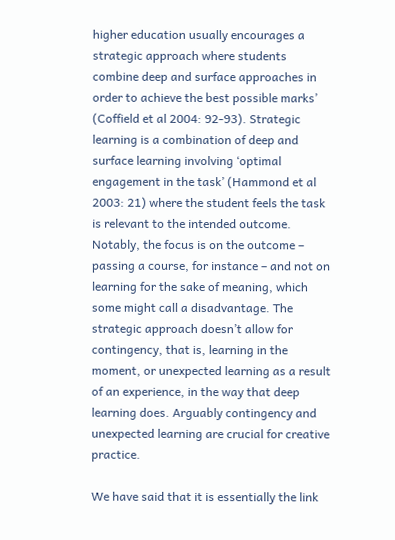higher education usually encourages a strategic approach where students combine deep and surface approaches in order to achieve the best possible marks’ (Coffield et al 2004: 92-93). Strategic learning is a combination of deep and surface learning involving ‘optimal engagement in the task’ (Hammond et al 2003: 21) where the student feels the task is relevant to the intended outcome. Notably, the focus is on the outcome – passing a course, for instance – and not on learning for the sake of meaning, which some might call a disadvantage. The strategic approach doesn’t allow for contingency, that is, learning in the moment, or unexpected learning as a result of an experience, in the way that deep learning does. Arguably contingency and unexpected learning are crucial for creative practice.

We have said that it is essentially the link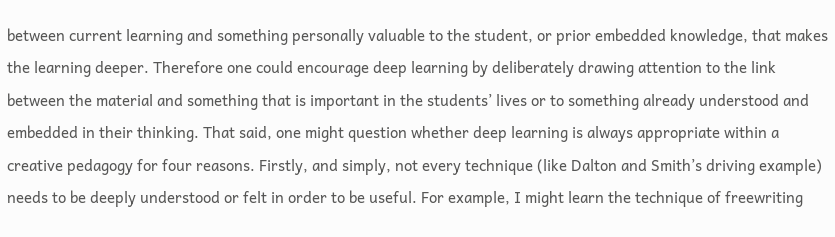between current learning and something personally valuable to the student, or prior embedded knowledge, that makes the learning deeper. Therefore one could encourage deep learning by deliberately drawing attention to the link between the material and something that is important in the students’ lives or to something already understood and embedded in their thinking. That said, one might question whether deep learning is always appropriate within a creative pedagogy for four reasons. Firstly, and simply, not every technique (like Dalton and Smith’s driving example) needs to be deeply understood or felt in order to be useful. For example, I might learn the technique of freewriting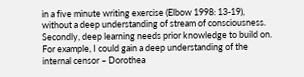in a five minute writing exercise (Elbow 1998: 13-19), without a deep understanding of stream of consciousness. Secondly, deep learning needs prior knowledge to build on. For example, I could gain a deep understanding of the internal censor – Dorothea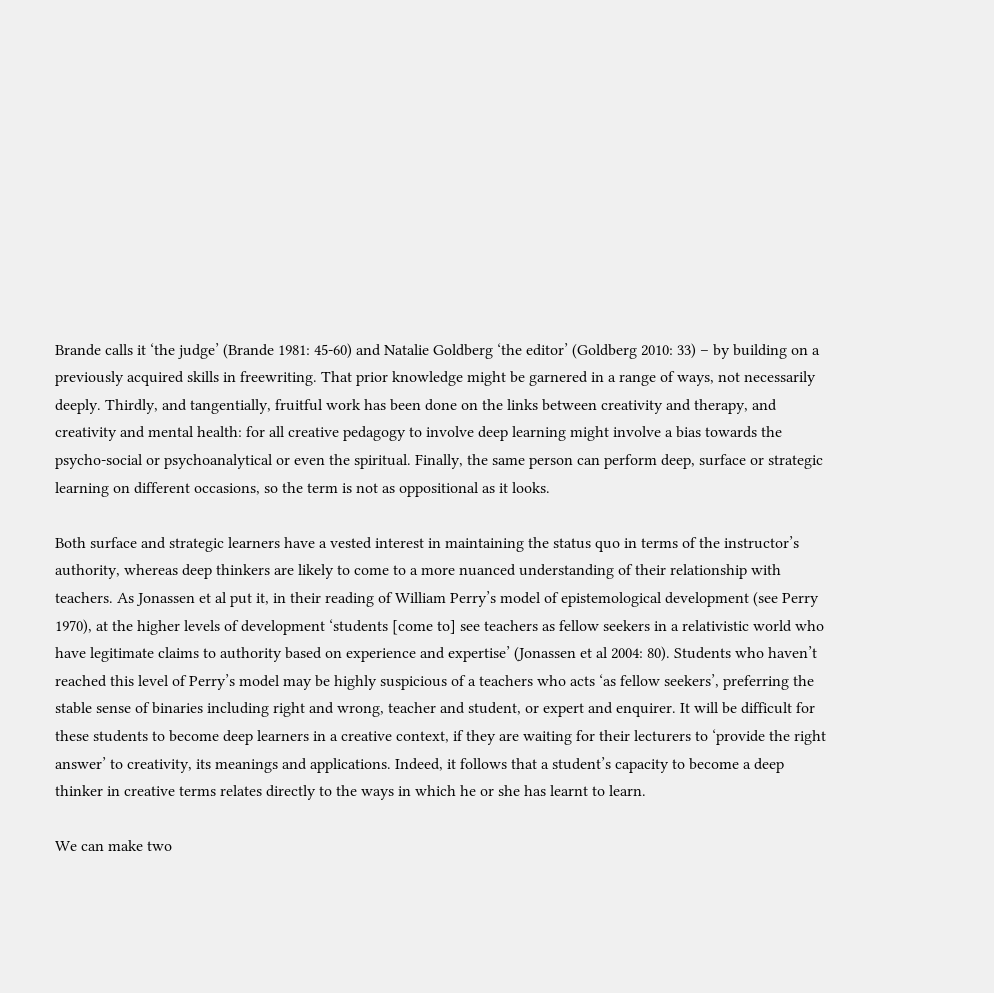Brande calls it ‘the judge’ (Brande 1981: 45-60) and Natalie Goldberg ‘the editor’ (Goldberg 2010: 33) – by building on a previously acquired skills in freewriting. That prior knowledge might be garnered in a range of ways, not necessarily deeply. Thirdly, and tangentially, fruitful work has been done on the links between creativity and therapy, and creativity and mental health: for all creative pedagogy to involve deep learning might involve a bias towards the psycho-social or psychoanalytical or even the spiritual. Finally, the same person can perform deep, surface or strategic learning on different occasions, so the term is not as oppositional as it looks.

Both surface and strategic learners have a vested interest in maintaining the status quo in terms of the instructor’s authority, whereas deep thinkers are likely to come to a more nuanced understanding of their relationship with teachers. As Jonassen et al put it, in their reading of William Perry’s model of epistemological development (see Perry 1970), at the higher levels of development ‘students [come to] see teachers as fellow seekers in a relativistic world who have legitimate claims to authority based on experience and expertise’ (Jonassen et al 2004: 80). Students who haven’t reached this level of Perry’s model may be highly suspicious of a teachers who acts ‘as fellow seekers’, preferring the stable sense of binaries including right and wrong, teacher and student, or expert and enquirer. It will be difficult for these students to become deep learners in a creative context, if they are waiting for their lecturers to ‘provide the right answer’ to creativity, its meanings and applications. Indeed, it follows that a student’s capacity to become a deep thinker in creative terms relates directly to the ways in which he or she has learnt to learn.

We can make two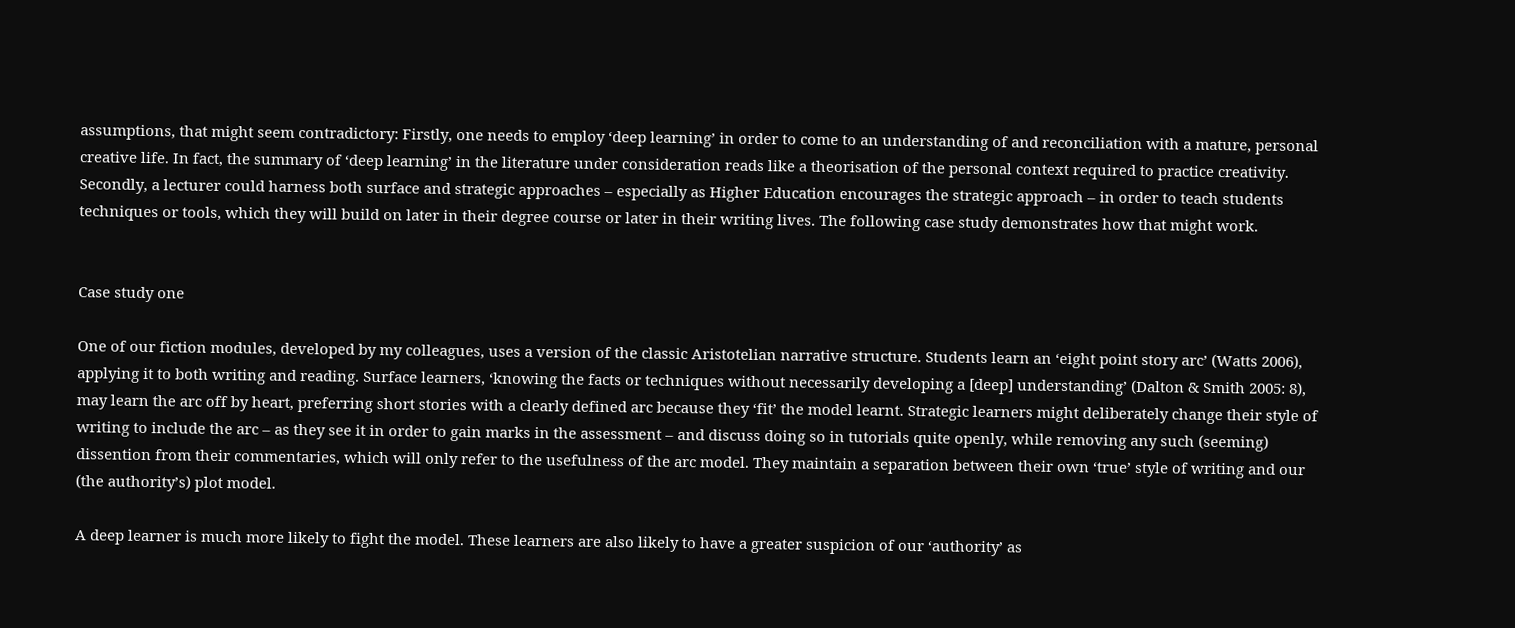assumptions, that might seem contradictory: Firstly, one needs to employ ‘deep learning’ in order to come to an understanding of and reconciliation with a mature, personal creative life. In fact, the summary of ‘deep learning’ in the literature under consideration reads like a theorisation of the personal context required to practice creativity. Secondly, a lecturer could harness both surface and strategic approaches – especially as Higher Education encourages the strategic approach – in order to teach students techniques or tools, which they will build on later in their degree course or later in their writing lives. The following case study demonstrates how that might work.


Case study one

One of our fiction modules, developed by my colleagues, uses a version of the classic Aristotelian narrative structure. Students learn an ‘eight point story arc’ (Watts 2006), applying it to both writing and reading. Surface learners, ‘knowing the facts or techniques without necessarily developing a [deep] understanding’ (Dalton & Smith 2005: 8), may learn the arc off by heart, preferring short stories with a clearly defined arc because they ‘fit’ the model learnt. Strategic learners might deliberately change their style of writing to include the arc – as they see it in order to gain marks in the assessment – and discuss doing so in tutorials quite openly, while removing any such (seeming) dissention from their commentaries, which will only refer to the usefulness of the arc model. They maintain a separation between their own ‘true’ style of writing and our (the authority’s) plot model.

A deep learner is much more likely to fight the model. These learners are also likely to have a greater suspicion of our ‘authority’ as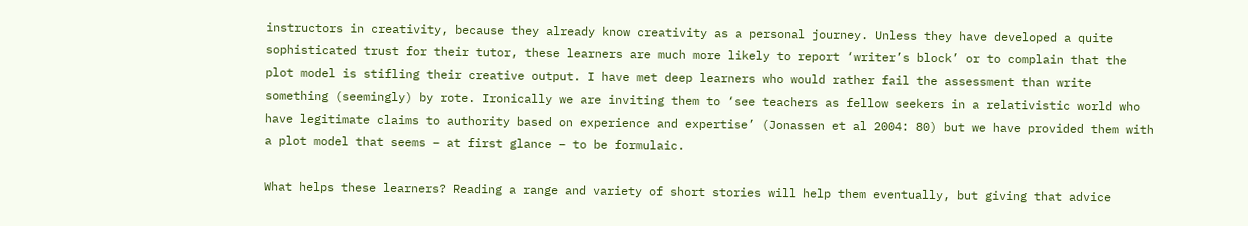instructors in creativity, because they already know creativity as a personal journey. Unless they have developed a quite sophisticated trust for their tutor, these learners are much more likely to report ‘writer’s block’ or to complain that the plot model is stifling their creative output. I have met deep learners who would rather fail the assessment than write something (seemingly) by rote. Ironically we are inviting them to ‘see teachers as fellow seekers in a relativistic world who have legitimate claims to authority based on experience and expertise’ (Jonassen et al 2004: 80) but we have provided them with a plot model that seems – at first glance – to be formulaic.

What helps these learners? Reading a range and variety of short stories will help them eventually, but giving that advice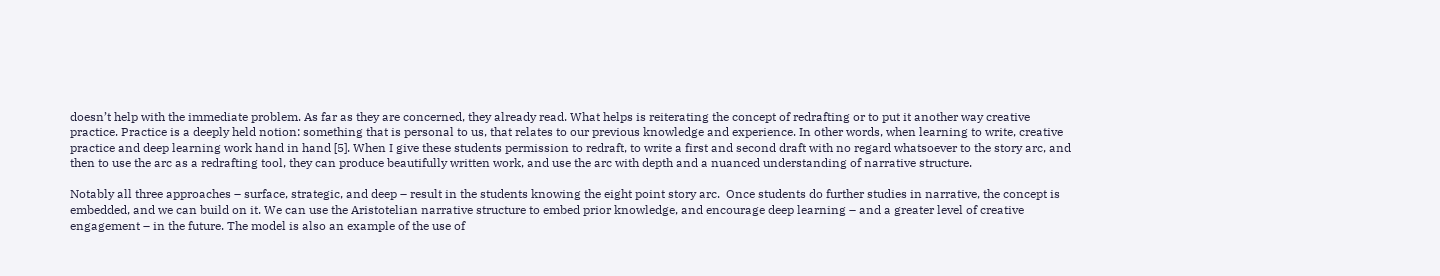doesn’t help with the immediate problem. As far as they are concerned, they already read. What helps is reiterating the concept of redrafting or to put it another way creative practice. Practice is a deeply held notion: something that is personal to us, that relates to our previous knowledge and experience. In other words, when learning to write, creative practice and deep learning work hand in hand [5]. When I give these students permission to redraft, to write a first and second draft with no regard whatsoever to the story arc, and then to use the arc as a redrafting tool, they can produce beautifully written work, and use the arc with depth and a nuanced understanding of narrative structure.

Notably all three approaches – surface, strategic, and deep – result in the students knowing the eight point story arc.  Once students do further studies in narrative, the concept is embedded, and we can build on it. We can use the Aristotelian narrative structure to embed prior knowledge, and encourage deep learning – and a greater level of creative engagement – in the future. The model is also an example of the use of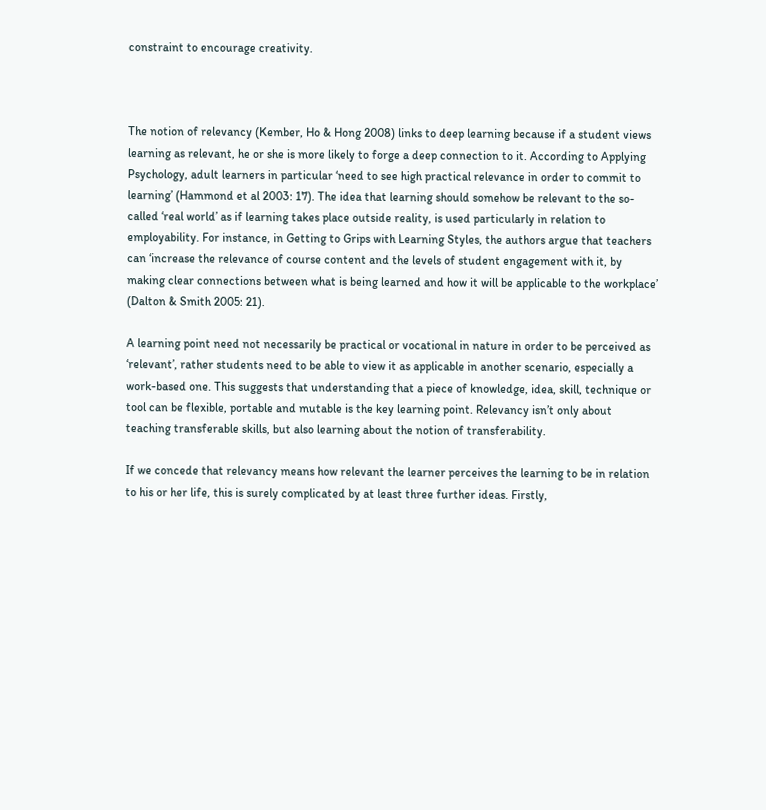constraint to encourage creativity.



The notion of relevancy (Kember, Ho & Hong 2008) links to deep learning because if a student views learning as relevant, he or she is more likely to forge a deep connection to it. According to Applying Psychology, adult learners in particular ‘need to see high practical relevance in order to commit to learning’ (Hammond et al 2003: 17). The idea that learning should somehow be relevant to the so-called ‘real world’ as if learning takes place outside reality, is used particularly in relation to employability. For instance, in Getting to Grips with Learning Styles, the authors argue that teachers can ‘increase the relevance of course content and the levels of student engagement with it, by making clear connections between what is being learned and how it will be applicable to the workplace’ (Dalton & Smith 2005: 21).

A learning point need not necessarily be practical or vocational in nature in order to be perceived as ‘relevant’, rather students need to be able to view it as applicable in another scenario, especially a work-based one. This suggests that understanding that a piece of knowledge, idea, skill, technique or tool can be flexible, portable and mutable is the key learning point. Relevancy isn’t only about teaching transferable skills, but also learning about the notion of transferability.

If we concede that relevancy means how relevant the learner perceives the learning to be in relation to his or her life, this is surely complicated by at least three further ideas. Firstly,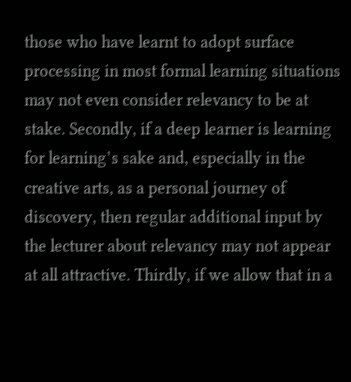those who have learnt to adopt surface processing in most formal learning situations may not even consider relevancy to be at stake. Secondly, if a deep learner is learning for learning’s sake and, especially in the creative arts, as a personal journey of discovery, then regular additional input by the lecturer about relevancy may not appear at all attractive. Thirdly, if we allow that in a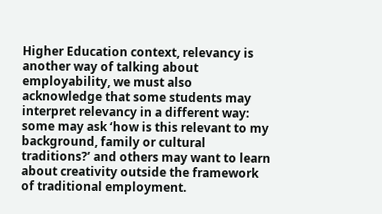Higher Education context, relevancy is another way of talking about employability, we must also acknowledge that some students may interpret relevancy in a different way: some may ask ‘how is this relevant to my background, family or cultural traditions?’ and others may want to learn about creativity outside the framework of traditional employment.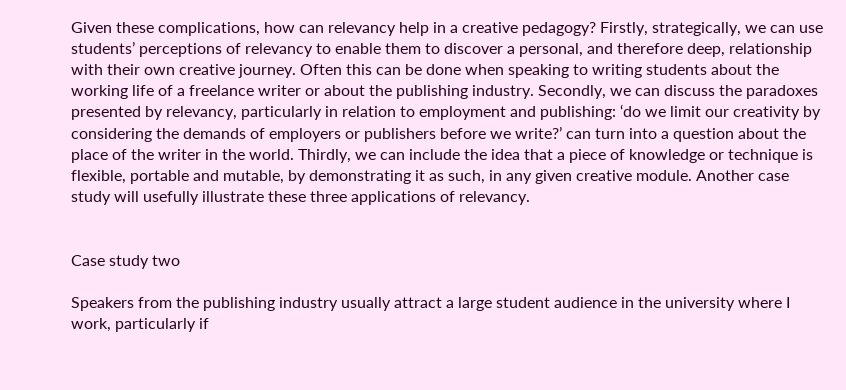Given these complications, how can relevancy help in a creative pedagogy? Firstly, strategically, we can use students’ perceptions of relevancy to enable them to discover a personal, and therefore deep, relationship with their own creative journey. Often this can be done when speaking to writing students about the working life of a freelance writer or about the publishing industry. Secondly, we can discuss the paradoxes presented by relevancy, particularly in relation to employment and publishing: ‘do we limit our creativity by considering the demands of employers or publishers before we write?’ can turn into a question about the place of the writer in the world. Thirdly, we can include the idea that a piece of knowledge or technique is flexible, portable and mutable, by demonstrating it as such, in any given creative module. Another case study will usefully illustrate these three applications of relevancy.


Case study two

Speakers from the publishing industry usually attract a large student audience in the university where I work, particularly if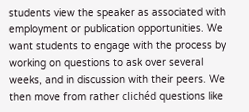students view the speaker as associated with employment or publication opportunities. We want students to engage with the process by working on questions to ask over several weeks, and in discussion with their peers. We then move from rather clichéd questions like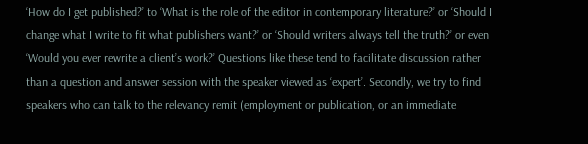‘How do I get published?’ to ‘What is the role of the editor in contemporary literature?’ or ‘Should I change what I write to fit what publishers want?’ or ‘Should writers always tell the truth?’ or even ‘Would you ever rewrite a client’s work?’ Questions like these tend to facilitate discussion rather than a question and answer session with the speaker viewed as ‘expert’. Secondly, we try to find speakers who can talk to the relevancy remit (employment or publication, or an immediate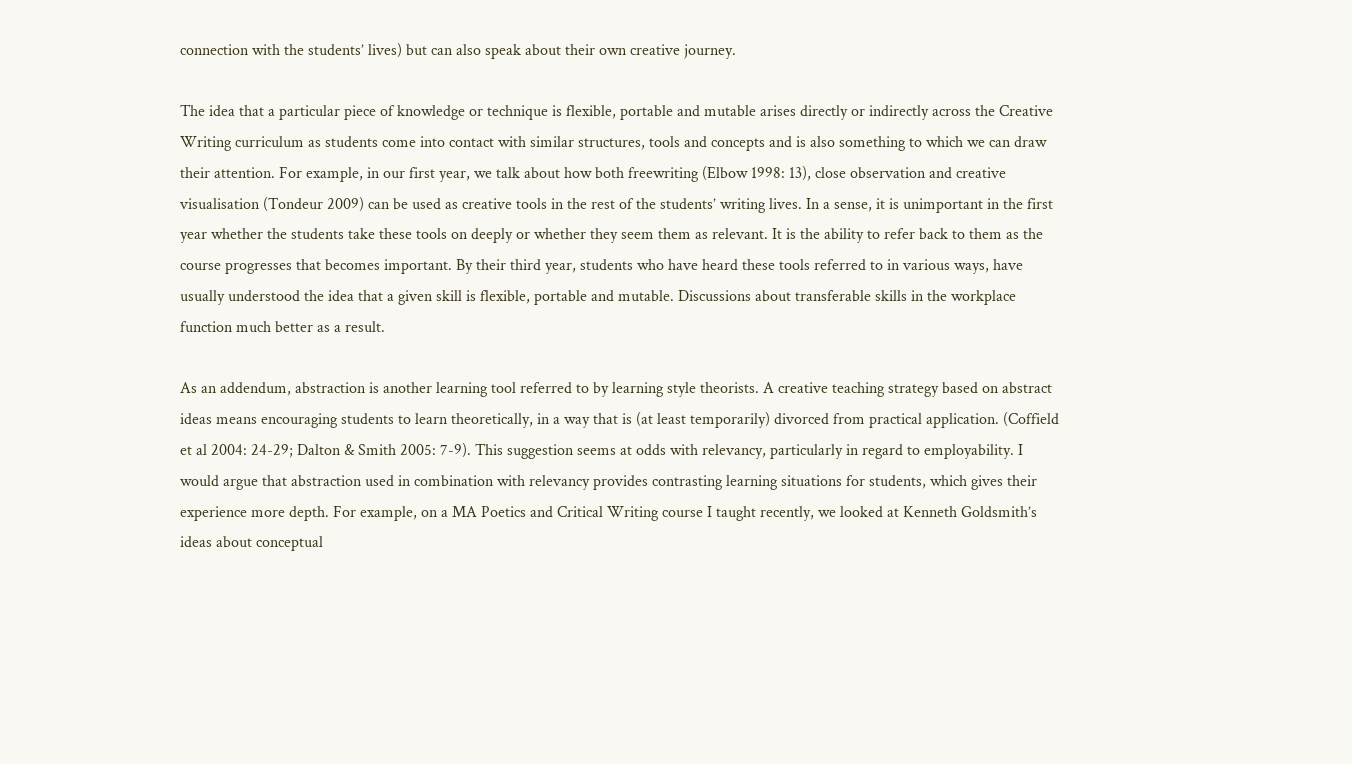connection with the students’ lives) but can also speak about their own creative journey.

The idea that a particular piece of knowledge or technique is flexible, portable and mutable arises directly or indirectly across the Creative Writing curriculum as students come into contact with similar structures, tools and concepts and is also something to which we can draw their attention. For example, in our first year, we talk about how both freewriting (Elbow 1998: 13), close observation and creative visualisation (Tondeur 2009) can be used as creative tools in the rest of the students’ writing lives. In a sense, it is unimportant in the first year whether the students take these tools on deeply or whether they seem them as relevant. It is the ability to refer back to them as the course progresses that becomes important. By their third year, students who have heard these tools referred to in various ways, have usually understood the idea that a given skill is flexible, portable and mutable. Discussions about transferable skills in the workplace function much better as a result.

As an addendum, abstraction is another learning tool referred to by learning style theorists. A creative teaching strategy based on abstract ideas means encouraging students to learn theoretically, in a way that is (at least temporarily) divorced from practical application. (Coffield et al 2004: 24-29; Dalton & Smith 2005: 7-9). This suggestion seems at odds with relevancy, particularly in regard to employability. I would argue that abstraction used in combination with relevancy provides contrasting learning situations for students, which gives their experience more depth. For example, on a MA Poetics and Critical Writing course I taught recently, we looked at Kenneth Goldsmith’s ideas about conceptual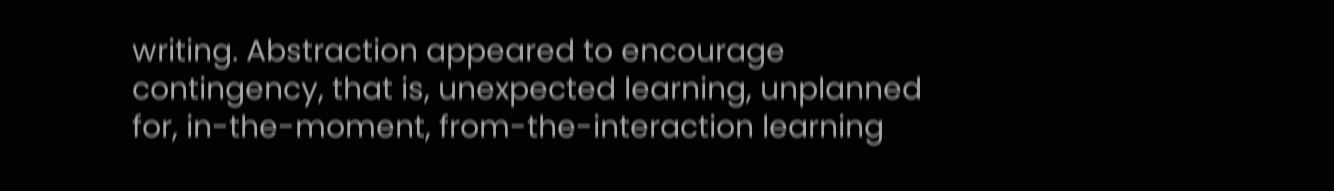writing. Abstraction appeared to encourage contingency, that is, unexpected learning, unplanned for, in-the-moment, from-the-interaction learning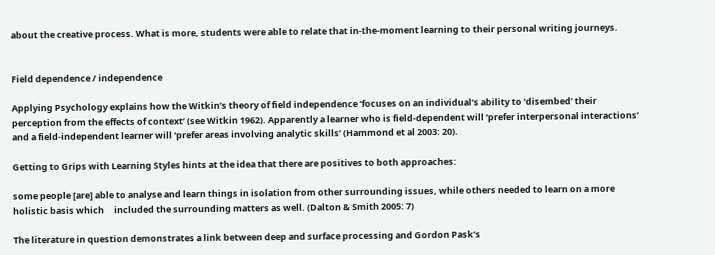about the creative process. What is more, students were able to relate that in-the-moment learning to their personal writing journeys.


Field dependence / independence

Applying Psychology explains how the Witkin’s theory of field independence ‘focuses on an individual’s ability to ‘disembed’ their perception from the effects of context’ (see Witkin 1962). Apparently a learner who is field-dependent will ‘prefer interpersonal interactions’ and a field-independent learner will ‘prefer areas involving analytic skills’ (Hammond et al 2003: 20).

Getting to Grips with Learning Styles hints at the idea that there are positives to both approaches:

some people [are] able to analyse and learn things in isolation from other surrounding issues, while others needed to learn on a more holistic basis which     included the surrounding matters as well. (Dalton & Smith 2005: 7)

The literature in question demonstrates a link between deep and surface processing and Gordon Pask’s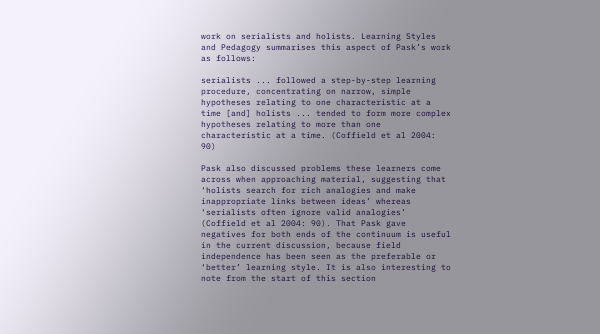work on serialists and holists. Learning Styles and Pedagogy summarises this aspect of Pask’s work as follows:

serialists ... followed a step-by-step learning procedure, concentrating on narrow, simple hypotheses relating to one characteristic at a time [and] holists ... tended to form more complex hypotheses relating to more than one characteristic at a time. (Coffield et al 2004: 90)

Pask also discussed problems these learners come across when approaching material, suggesting that ‘holists search for rich analogies and make inappropriate links between ideas’ whereas ‘serialists often ignore valid analogies’ (Coffield et al 2004: 90). That Pask gave negatives for both ends of the continuum is useful in the current discussion, because field independence has been seen as the preferable or ‘better’ learning style. It is also interesting to note from the start of this section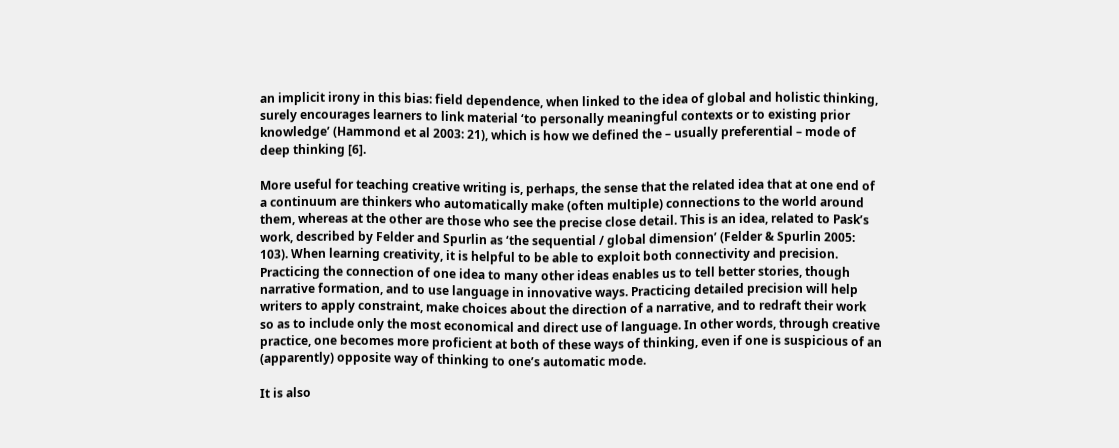an implicit irony in this bias: field dependence, when linked to the idea of global and holistic thinking, surely encourages learners to link material ‘to personally meaningful contexts or to existing prior knowledge’ (Hammond et al 2003: 21), which is how we defined the – usually preferential – mode of deep thinking [6].

More useful for teaching creative writing is, perhaps, the sense that the related idea that at one end of a continuum are thinkers who automatically make (often multiple) connections to the world around them, whereas at the other are those who see the precise close detail. This is an idea, related to Pask’s work, described by Felder and Spurlin as ‘the sequential / global dimension’ (Felder & Spurlin 2005: 103). When learning creativity, it is helpful to be able to exploit both connectivity and precision. Practicing the connection of one idea to many other ideas enables us to tell better stories, though narrative formation, and to use language in innovative ways. Practicing detailed precision will help writers to apply constraint, make choices about the direction of a narrative, and to redraft their work so as to include only the most economical and direct use of language. In other words, through creative practice, one becomes more proficient at both of these ways of thinking, even if one is suspicious of an (apparently) opposite way of thinking to one’s automatic mode.

It is also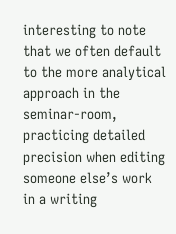interesting to note that we often default to the more analytical approach in the seminar-room, practicing detailed precision when editing someone else’s work in a writing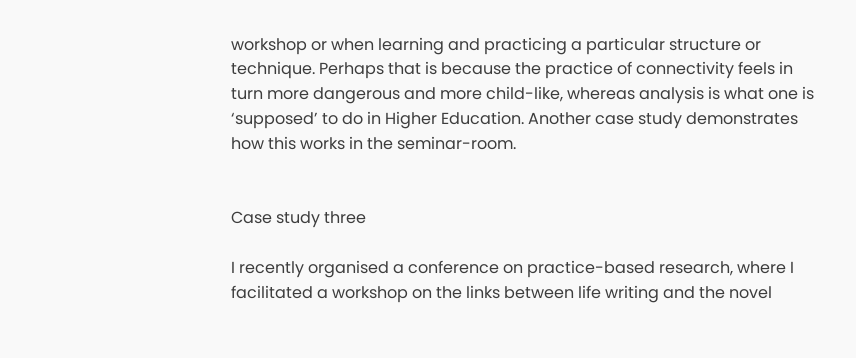workshop or when learning and practicing a particular structure or technique. Perhaps that is because the practice of connectivity feels in turn more dangerous and more child-like, whereas analysis is what one is ‘supposed’ to do in Higher Education. Another case study demonstrates how this works in the seminar-room.


Case study three

I recently organised a conference on practice-based research, where I facilitated a workshop on the links between life writing and the novel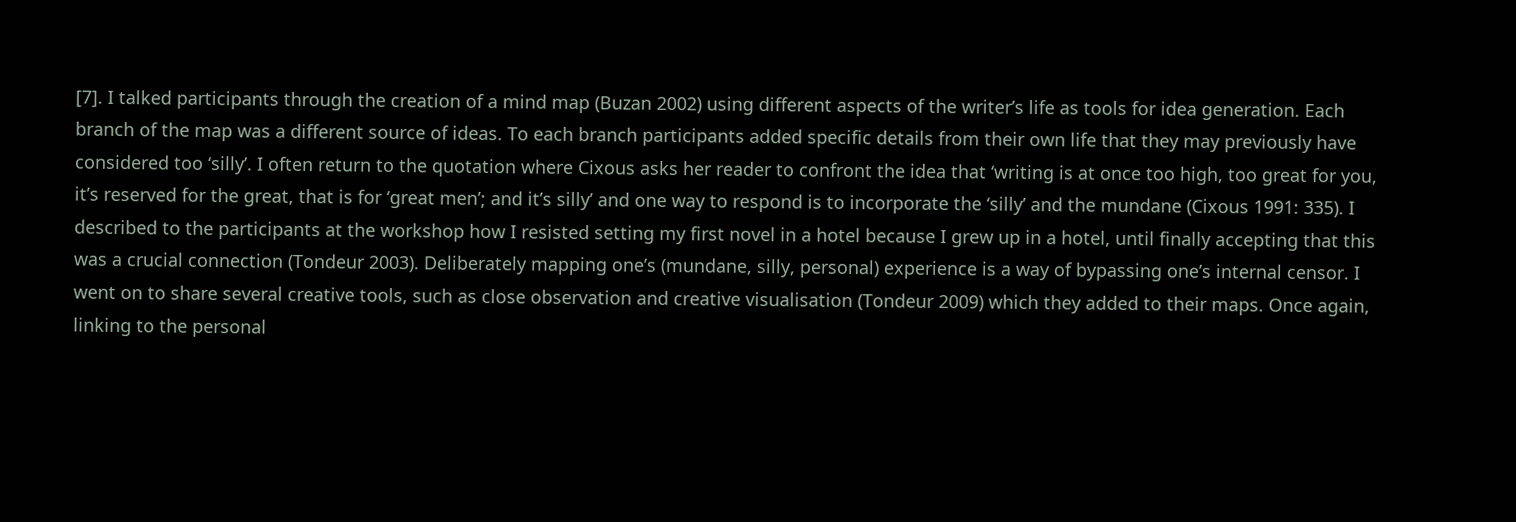[7]. I talked participants through the creation of a mind map (Buzan 2002) using different aspects of the writer’s life as tools for idea generation. Each branch of the map was a different source of ideas. To each branch participants added specific details from their own life that they may previously have considered too ‘silly’. I often return to the quotation where Cixous asks her reader to confront the idea that ‘writing is at once too high, too great for you, it’s reserved for the great, that is for ‘great men’; and it’s silly’ and one way to respond is to incorporate the ‘silly’ and the mundane (Cixous 1991: 335). I described to the participants at the workshop how I resisted setting my first novel in a hotel because I grew up in a hotel, until finally accepting that this was a crucial connection (Tondeur 2003). Deliberately mapping one’s (mundane, silly, personal) experience is a way of bypassing one’s internal censor. I went on to share several creative tools, such as close observation and creative visualisation (Tondeur 2009) which they added to their maps. Once again, linking to the personal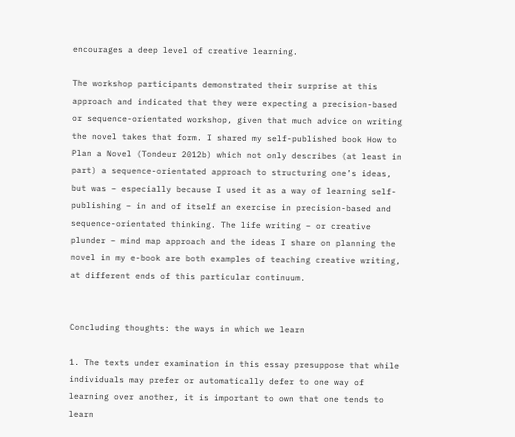encourages a deep level of creative learning.

The workshop participants demonstrated their surprise at this approach and indicated that they were expecting a precision-based or sequence-orientated workshop, given that much advice on writing the novel takes that form. I shared my self-published book How to Plan a Novel (Tondeur 2012b) which not only describes (at least in part) a sequence-orientated approach to structuring one’s ideas, but was – especially because I used it as a way of learning self-publishing – in and of itself an exercise in precision-based and sequence-orientated thinking. The life writing – or creative plunder – mind map approach and the ideas I share on planning the novel in my e-book are both examples of teaching creative writing, at different ends of this particular continuum.


Concluding thoughts: the ways in which we learn

1. The texts under examination in this essay presuppose that while individuals may prefer or automatically defer to one way of learning over another, it is important to own that one tends to learn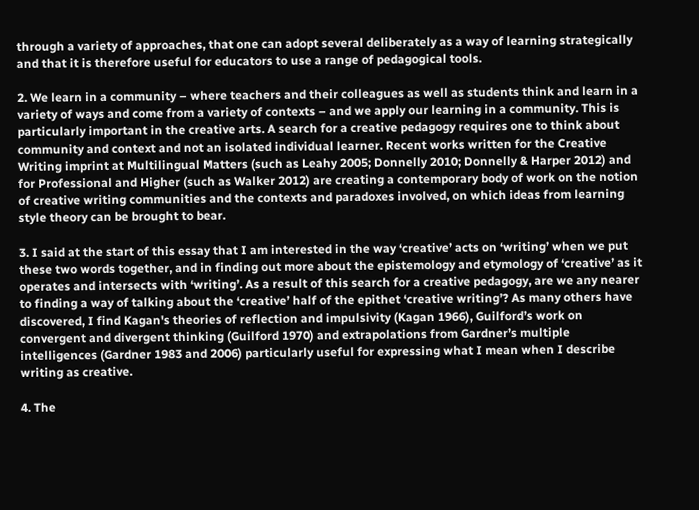through a variety of approaches, that one can adopt several deliberately as a way of learning strategically and that it is therefore useful for educators to use a range of pedagogical tools.

2. We learn in a community – where teachers and their colleagues as well as students think and learn in a variety of ways and come from a variety of contexts – and we apply our learning in a community. This is particularly important in the creative arts. A search for a creative pedagogy requires one to think about community and context and not an isolated individual learner. Recent works written for the Creative Writing imprint at Multilingual Matters (such as Leahy 2005; Donnelly 2010; Donnelly & Harper 2012) and for Professional and Higher (such as Walker 2012) are creating a contemporary body of work on the notion of creative writing communities and the contexts and paradoxes involved, on which ideas from learning style theory can be brought to bear.

3. I said at the start of this essay that I am interested in the way ‘creative’ acts on ‘writing’ when we put these two words together, and in finding out more about the epistemology and etymology of ‘creative’ as it operates and intersects with ‘writing’. As a result of this search for a creative pedagogy, are we any nearer to finding a way of talking about the ‘creative’ half of the epithet ‘creative writing’? As many others have discovered, I find Kagan's theories of reflection and impulsivity (Kagan 1966), Guilford’s work on convergent and divergent thinking (Guilford 1970) and extrapolations from Gardner’s multiple intelligences (Gardner 1983 and 2006) particularly useful for expressing what I mean when I describe writing as creative.

4. The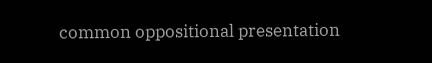common oppositional presentation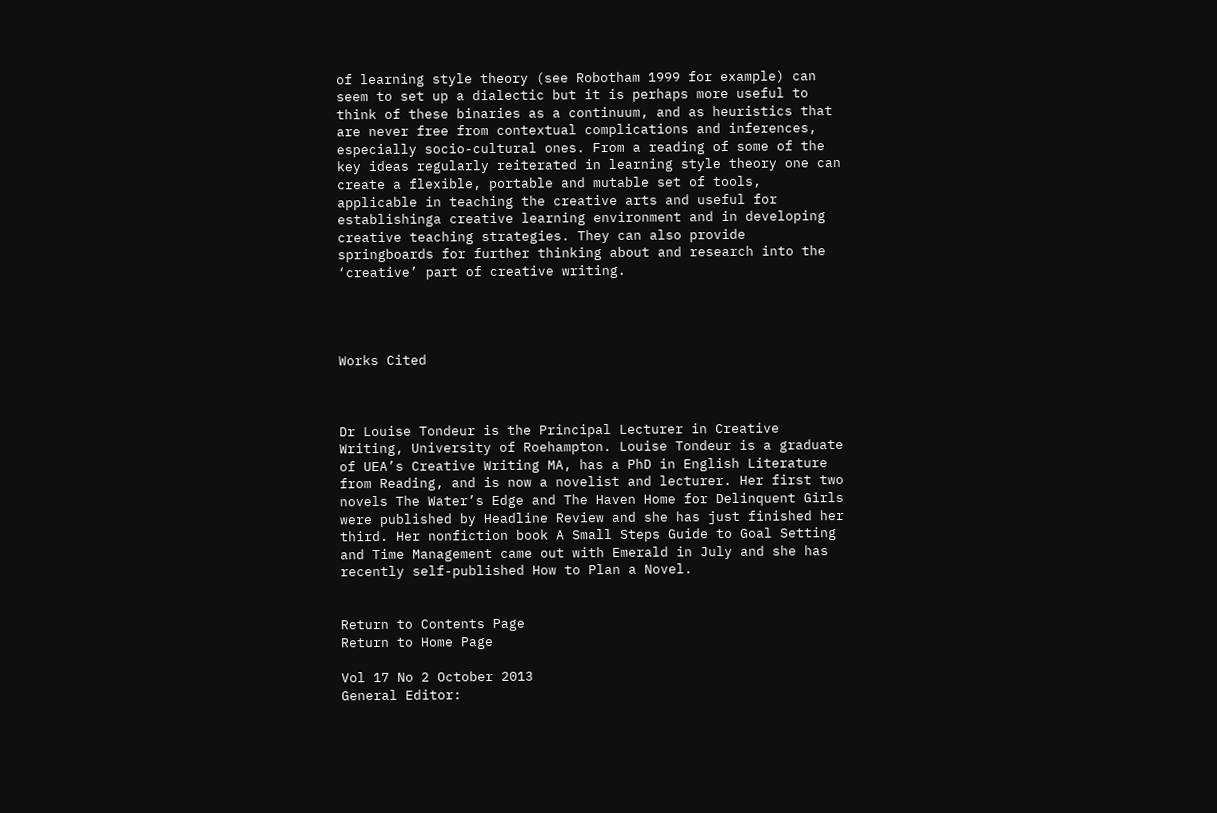of learning style theory (see Robotham 1999 for example) can seem to set up a dialectic but it is perhaps more useful to think of these binaries as a continuum, and as heuristics that are never free from contextual complications and inferences, especially socio-cultural ones. From a reading of some of the key ideas regularly reiterated in learning style theory one can create a flexible, portable and mutable set of tools, applicable in teaching the creative arts and useful for establishinga creative learning environment and in developing creative teaching strategies. They can also provide springboards for further thinking about and research into the ‘creative’ part of creative writing.




Works Cited



Dr Louise Tondeur is the Principal Lecturer in Creative Writing, University of Roehampton. Louise Tondeur is a graduate of UEA’s Creative Writing MA, has a PhD in English Literature from Reading, and is now a novelist and lecturer. Her first two novels The Water’s Edge and The Haven Home for Delinquent Girls were published by Headline Review and she has just finished her third. Her nonfiction book A Small Steps Guide to Goal Setting and Time Management came out with Emerald in July and she has recently self-published How to Plan a Novel.


Return to Contents Page
Return to Home Page

Vol 17 No 2 October 2013
General Editor: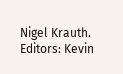Nigel Krauth. Editors: Kevin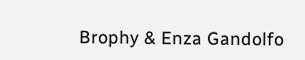Brophy & Enza Gandolfo